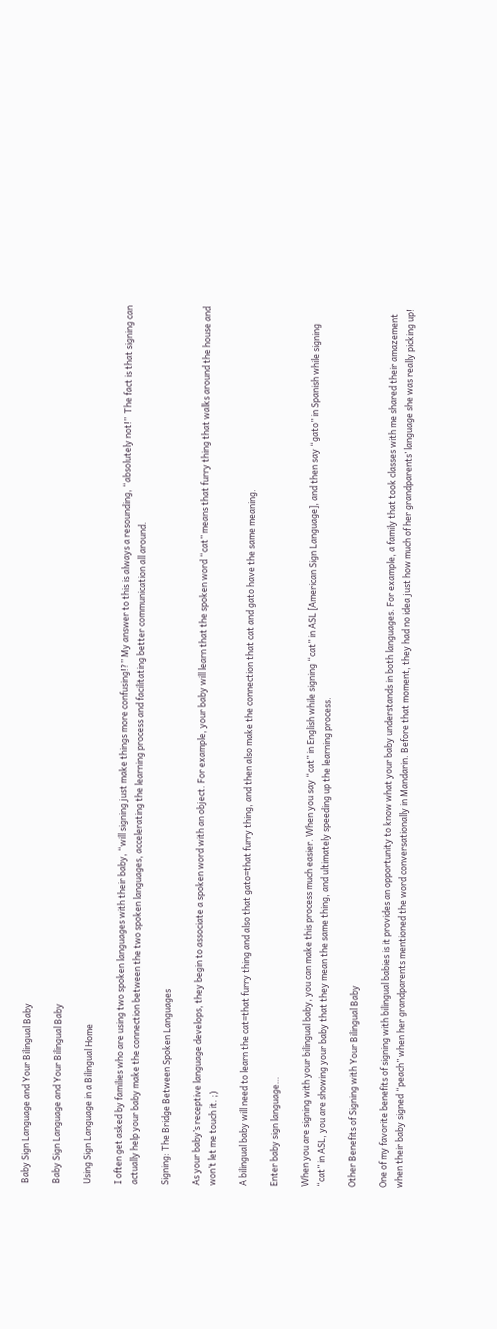Baby Sign Language and Your Bilingual Baby

Baby Sign Language and Your Bilingual Baby

Using Sign Language in a Bilingual Home

I often get asked by families who are using two spoken languages with their baby, “will signing just make things more confusing!?” My answer to this is always a resounding, “absolutely not!”  The fact is that signing can actually help your baby make the connection between the two spoken languages, accelerating the learning process and facilitating better communication all around.

Signing: The Bridge Between Spoken Languages

As your baby’s receptive language develops, they begin to associate a spoken word with an object. For example, your baby will learn that the spoken word “cat” means that furry thing that walks around the house and won’t let me touch it. ;)

A bilingual baby will need to learn the cat=that furry thing and also that gato=that furry thing, and then also make the connection that cat and gato have the same meaning.

Enter baby sign language…

When you are signing with your bilingual baby, you can make this process much easier. When you say “cat” in English while signing “cat” in ASL [American Sign Language], and then say “gato” in Spanish while signing “cat” in ASL, you are showing your baby that they mean the same thing, and ultimately speeding up the learning process.

Other Benefits of Signing with Your Bilingual Baby

One of my favorite benefits of signing with bilingual babies is it provides an opportunity to know what your baby understands in both languages. For example, a family that took classes with me shared their amazement when their baby signed “peach” when her grandparents mentioned the word conversationally in Mandarin. Before that moment, they had no idea just how much of her grandparents’ language she was really picking up!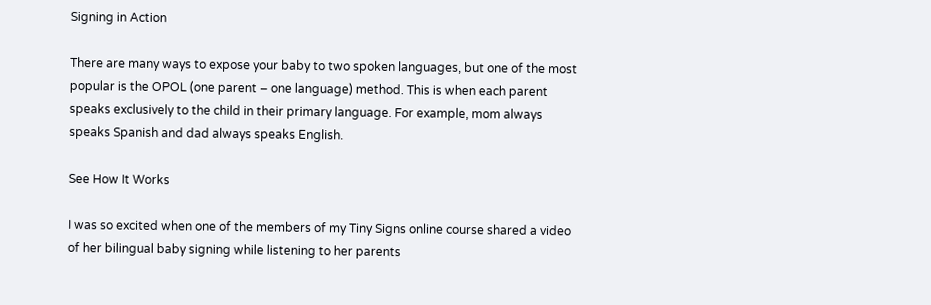Signing in Action

There are many ways to expose your baby to two spoken languages, but one of the most popular is the OPOL (one parent – one language) method. This is when each parent speaks exclusively to the child in their primary language. For example, mom always speaks Spanish and dad always speaks English.

See How It Works

I was so excited when one of the members of my Tiny Signs online course shared a video of her bilingual baby signing while listening to her parents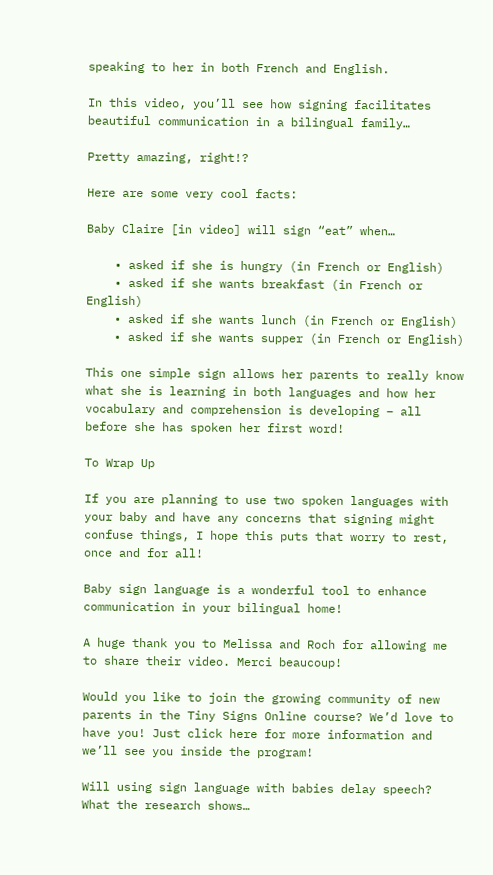speaking to her in both French and English.

In this video, you’ll see how signing facilitates beautiful communication in a bilingual family…

Pretty amazing, right!?

Here are some very cool facts:

Baby Claire [in video] will sign “eat” when…

    • asked if she is hungry (in French or English)
    • asked if she wants breakfast (in French or English)
    • asked if she wants lunch (in French or English)
    • asked if she wants supper (in French or English)

This one simple sign allows her parents to really know what she is learning in both languages and how her vocabulary and comprehension is developing – all before she has spoken her first word!

To Wrap Up

If you are planning to use two spoken languages with your baby and have any concerns that signing might confuse things, I hope this puts that worry to rest, once and for all!

Baby sign language is a wonderful tool to enhance communication in your bilingual home!

A huge thank you to Melissa and Roch for allowing me to share their video. Merci beaucoup!

Would you like to join the growing community of new parents in the Tiny Signs Online course? We’d love to have you! Just click here for more information and we’ll see you inside the program!

Will using sign language with babies delay speech? What the research shows…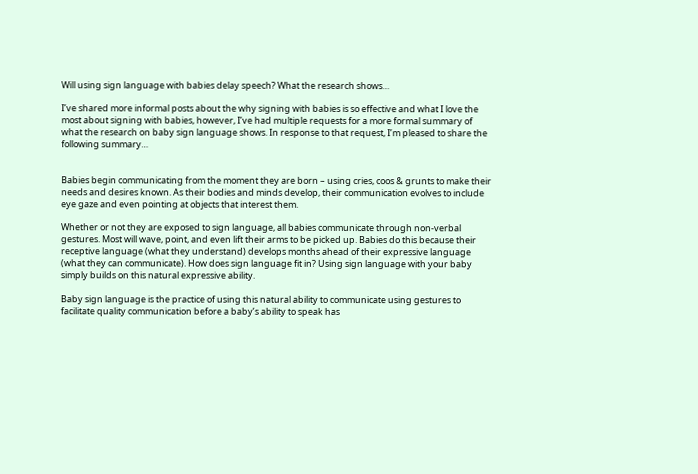Will using sign language with babies delay speech? What the research shows…

I’ve shared more informal posts about the why signing with babies is so effective and what I love the most about signing with babies, however, I’ve had multiple requests for a more formal summary of what the research on baby sign language shows. In response to that request, I’m pleased to share the following summary…


Babies begin communicating from the moment they are born – using cries, coos & grunts to make their needs and desires known. As their bodies and minds develop, their communication evolves to include eye gaze and even pointing at objects that interest them.

Whether or not they are exposed to sign language, all babies communicate through non-verbal gestures. Most will wave, point, and even lift their arms to be picked up. Babies do this because their receptive language (what they understand) develops months ahead of their expressive language (what they can communicate). How does sign language fit in? Using sign language with your baby simply builds on this natural expressive ability.

Baby sign language is the practice of using this natural ability to communicate using gestures to facilitate quality communication before a baby’s ability to speak has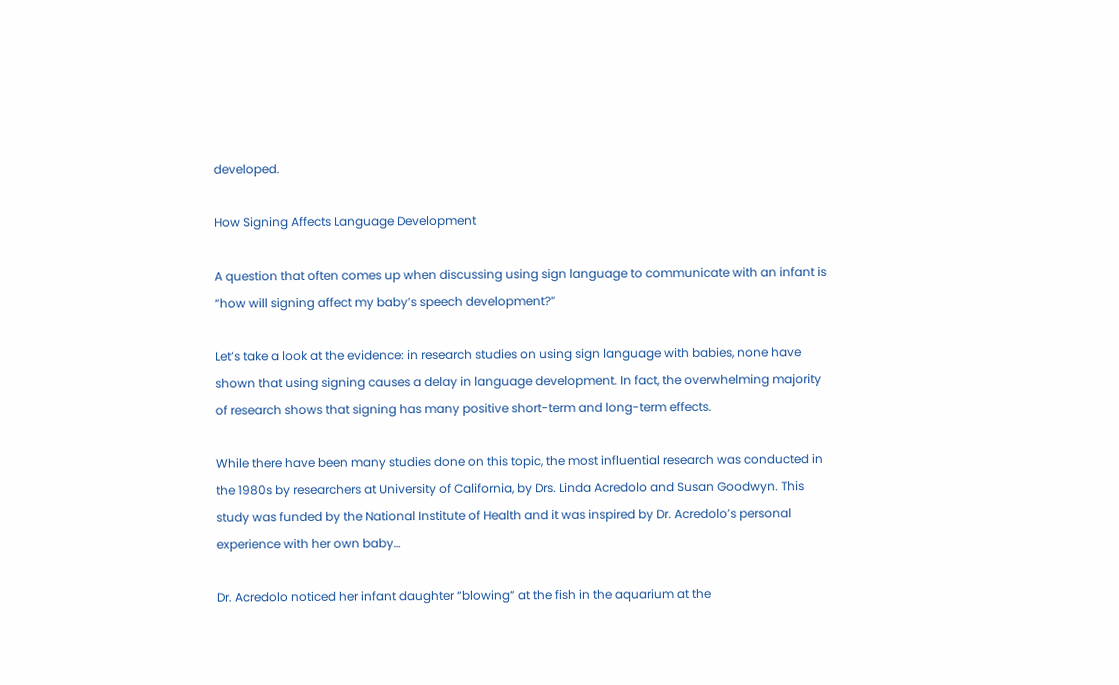developed.

How Signing Affects Language Development

A question that often comes up when discussing using sign language to communicate with an infant is “how will signing affect my baby’s speech development?”

Let’s take a look at the evidence: in research studies on using sign language with babies, none have shown that using signing causes a delay in language development. In fact, the overwhelming majority of research shows that signing has many positive short-term and long-term effects.

While there have been many studies done on this topic, the most influential research was conducted in the 1980s by researchers at University of California, by Drs. Linda Acredolo and Susan Goodwyn. This study was funded by the National Institute of Health and it was inspired by Dr. Acredolo’s personal experience with her own baby…

Dr. Acredolo noticed her infant daughter “blowing” at the fish in the aquarium at the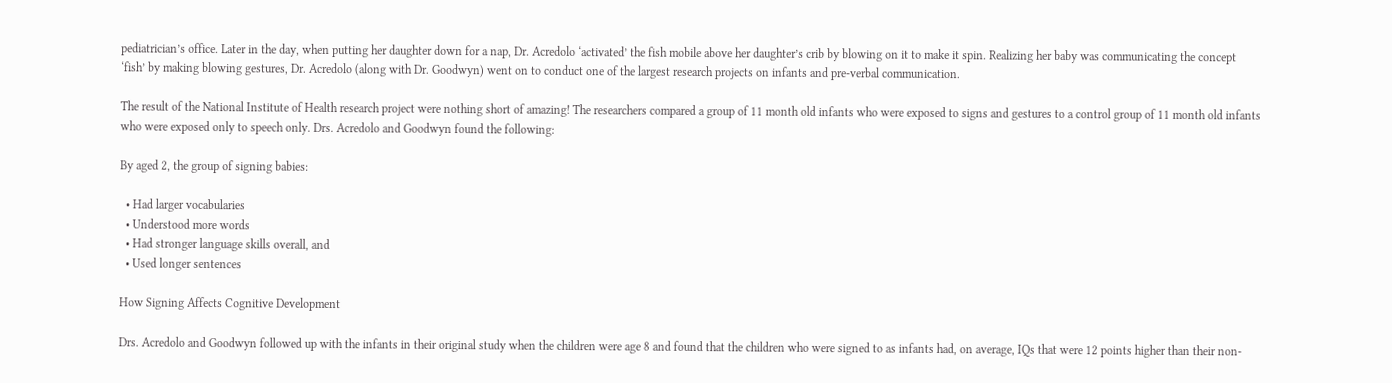pediatrician’s office. Later in the day, when putting her daughter down for a nap, Dr. Acredolo ‘activated’ the fish mobile above her daughter’s crib by blowing on it to make it spin. Realizing her baby was communicating the concept ‘fish’ by making blowing gestures, Dr. Acredolo (along with Dr. Goodwyn) went on to conduct one of the largest research projects on infants and pre-verbal communication.

The result of the National Institute of Health research project were nothing short of amazing! The researchers compared a group of 11 month old infants who were exposed to signs and gestures to a control group of 11 month old infants who were exposed only to speech only. Drs. Acredolo and Goodwyn found the following:

By aged 2, the group of signing babies:

  • Had larger vocabularies
  • Understood more words
  • Had stronger language skills overall, and
  • Used longer sentences

How Signing Affects Cognitive Development

Drs. Acredolo and Goodwyn followed up with the infants in their original study when the children were age 8 and found that the children who were signed to as infants had, on average, IQs that were 12 points higher than their non-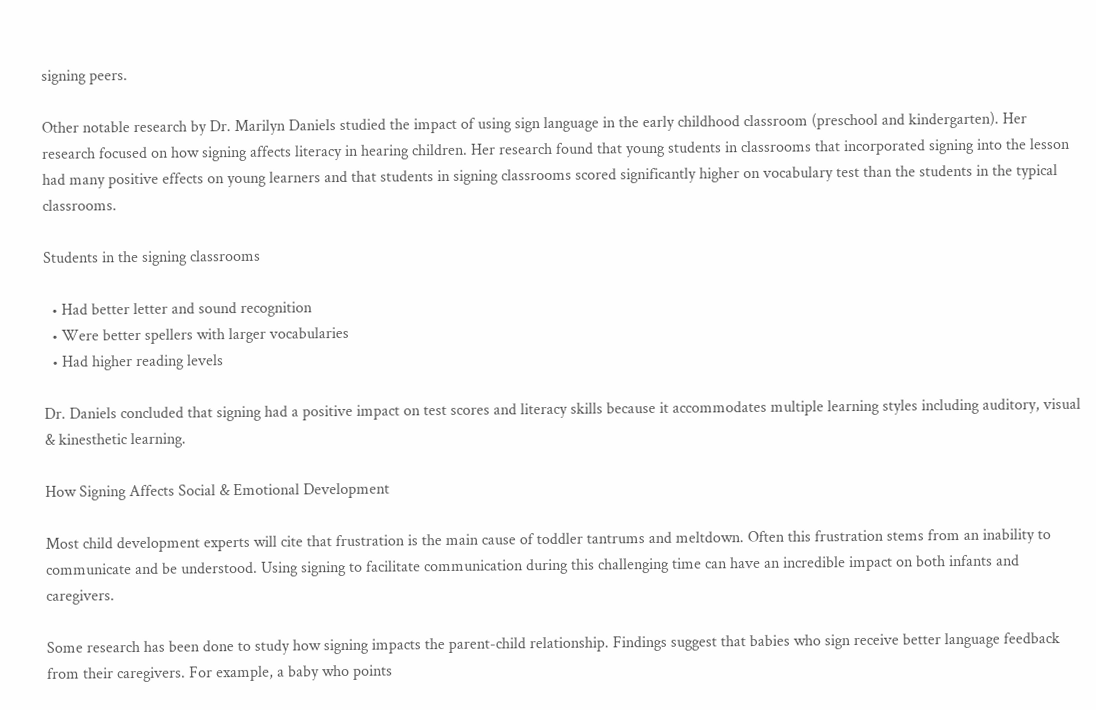signing peers.

Other notable research by Dr. Marilyn Daniels studied the impact of using sign language in the early childhood classroom (preschool and kindergarten). Her research focused on how signing affects literacy in hearing children. Her research found that young students in classrooms that incorporated signing into the lesson had many positive effects on young learners and that students in signing classrooms scored significantly higher on vocabulary test than the students in the typical classrooms.

Students in the signing classrooms

  • Had better letter and sound recognition
  • Were better spellers with larger vocabularies
  • Had higher reading levels

Dr. Daniels concluded that signing had a positive impact on test scores and literacy skills because it accommodates multiple learning styles including auditory, visual & kinesthetic learning.

How Signing Affects Social & Emotional Development

Most child development experts will cite that frustration is the main cause of toddler tantrums and meltdown. Often this frustration stems from an inability to communicate and be understood. Using signing to facilitate communication during this challenging time can have an incredible impact on both infants and caregivers.

Some research has been done to study how signing impacts the parent-child relationship. Findings suggest that babies who sign receive better language feedback from their caregivers. For example, a baby who points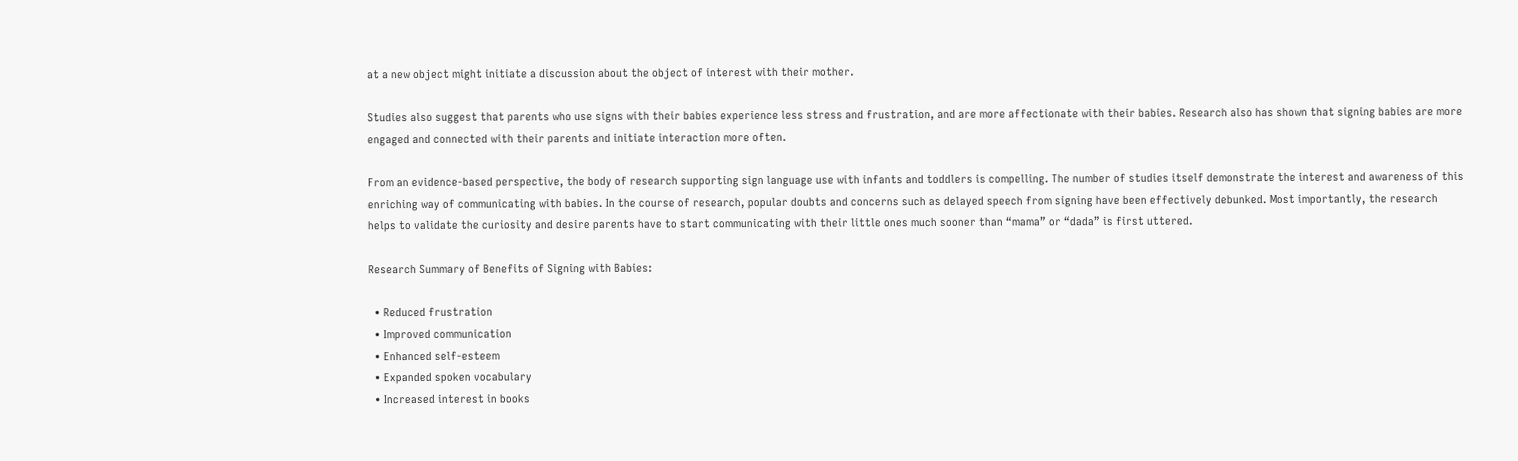at a new object might initiate a discussion about the object of interest with their mother.

Studies also suggest that parents who use signs with their babies experience less stress and frustration, and are more affectionate with their babies. Research also has shown that signing babies are more engaged and connected with their parents and initiate interaction more often.

From an evidence-based perspective, the body of research supporting sign language use with infants and toddlers is compelling. The number of studies itself demonstrate the interest and awareness of this enriching way of communicating with babies. In the course of research, popular doubts and concerns such as delayed speech from signing have been effectively debunked. Most importantly, the research helps to validate the curiosity and desire parents have to start communicating with their little ones much sooner than “mama” or “dada” is first uttered.

Research Summary of Benefits of Signing with Babies:

  • Reduced frustration
  • Improved communication
  • Enhanced self-esteem
  • Expanded spoken vocabulary
  • Increased interest in books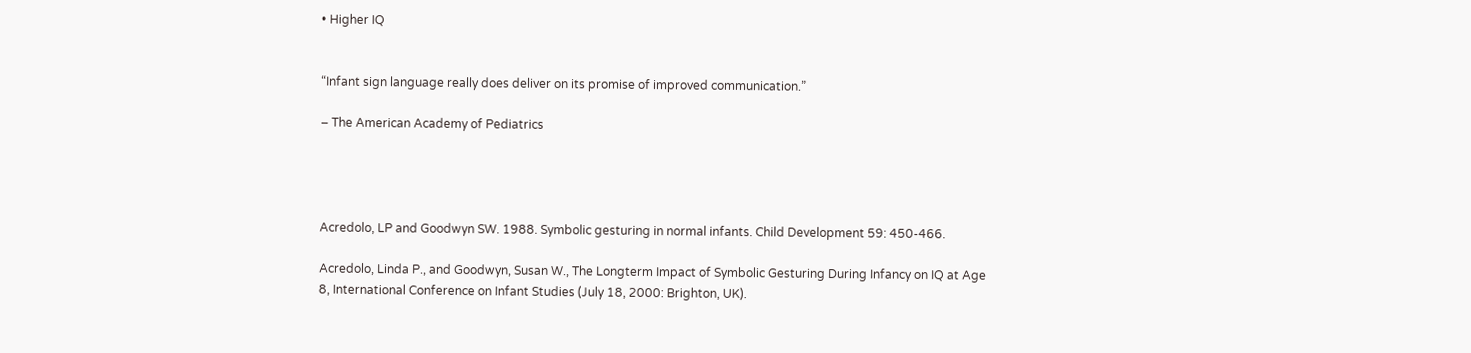• Higher IQ


“Infant sign language really does deliver on its promise of improved communication.”

– The American Academy of Pediatrics




Acredolo, LP and Goodwyn SW. 1988. Symbolic gesturing in normal infants. Child Development 59: 450-466.

Acredolo, Linda P., and Goodwyn, Susan W., The Longterm Impact of Symbolic Gesturing During Infancy on IQ at Age 8, International Conference on Infant Studies (July 18, 2000: Brighton, UK).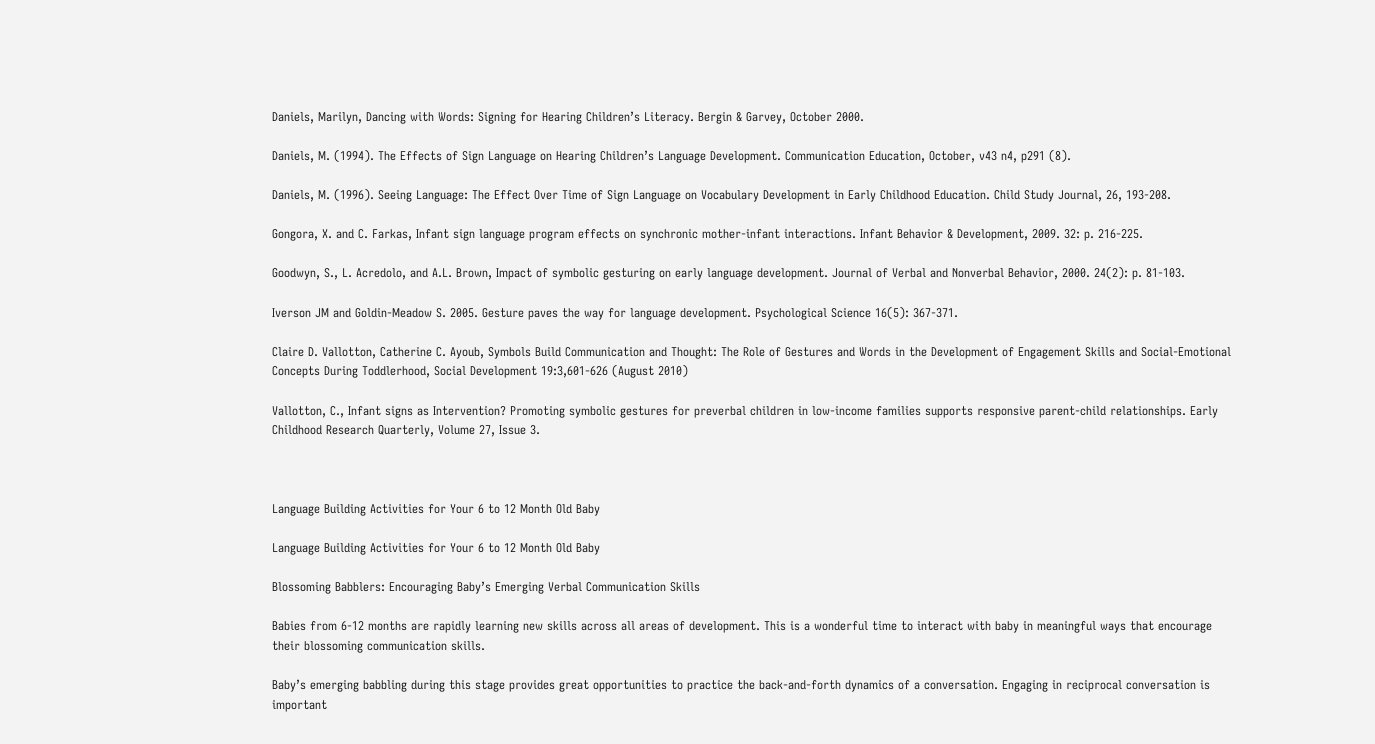Daniels, Marilyn, Dancing with Words: Signing for Hearing Children’s Literacy. Bergin & Garvey, October 2000.

Daniels, M. (1994). The Effects of Sign Language on Hearing Children’s Language Development. Communication Education, October, v43 n4, p291 (8).

Daniels, M. (1996). Seeing Language: The Effect Over Time of Sign Language on Vocabulary Development in Early Childhood Education. Child Study Journal, 26, 193-208.

Gongora, X. and C. Farkas, Infant sign language program effects on synchronic mother-infant interactions. Infant Behavior & Development, 2009. 32: p. 216-225.

Goodwyn, S., L. Acredolo, and A.L. Brown, Impact of symbolic gesturing on early language development. Journal of Verbal and Nonverbal Behavior, 2000. 24(2): p. 81-103.

Iverson JM and Goldin-Meadow S. 2005. Gesture paves the way for language development. Psychological Science 16(5): 367-371.

Claire D. Vallotton, Catherine C. Ayoub, Symbols Build Communication and Thought: The Role of Gestures and Words in the Development of Engagement Skills and Social-Emotional Concepts During Toddlerhood, Social Development 19:3,601-626 (August 2010)

Vallotton, C., Infant signs as Intervention? Promoting symbolic gestures for preverbal children in low-income families supports responsive parent-child relationships. Early Childhood Research Quarterly, Volume 27, Issue 3.



Language Building Activities for Your 6 to 12 Month Old Baby

Language Building Activities for Your 6 to 12 Month Old Baby

Blossoming Babblers: Encouraging Baby’s Emerging Verbal Communication Skills

Babies from 6-12 months are rapidly learning new skills across all areas of development. This is a wonderful time to interact with baby in meaningful ways that encourage their blossoming communication skills.

Baby’s emerging babbling during this stage provides great opportunities to practice the back-and-forth dynamics of a conversation. Engaging in reciprocal conversation is important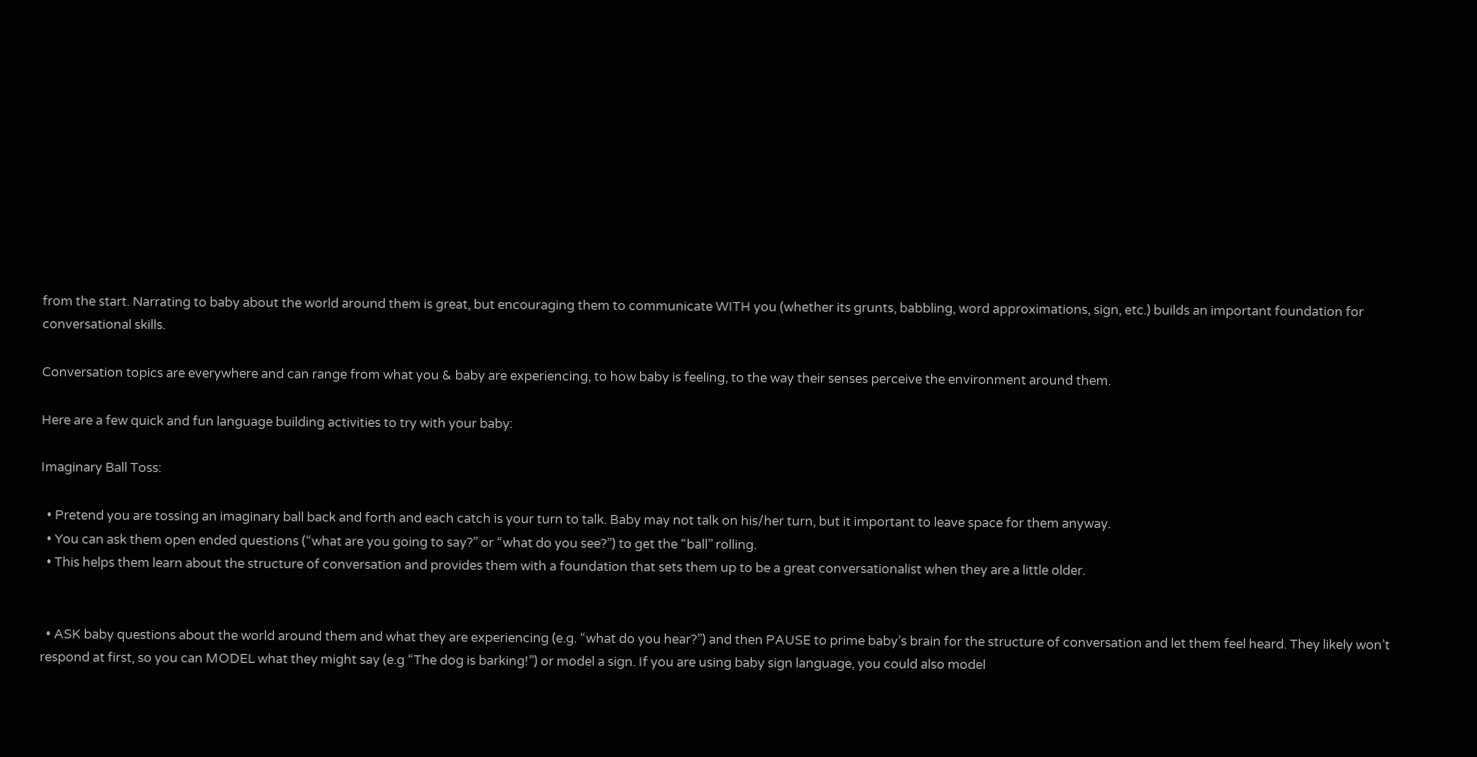from the start. Narrating to baby about the world around them is great, but encouraging them to communicate WITH you (whether its grunts, babbling, word approximations, sign, etc.) builds an important foundation for conversational skills.

Conversation topics are everywhere and can range from what you & baby are experiencing, to how baby is feeling, to the way their senses perceive the environment around them.

Here are a few quick and fun language building activities to try with your baby:

Imaginary Ball Toss:

  • Pretend you are tossing an imaginary ball back and forth and each catch is your turn to talk. Baby may not talk on his/her turn, but it important to leave space for them anyway.
  • You can ask them open ended questions (“what are you going to say?” or “what do you see?”) to get the “ball” rolling.
  • This helps them learn about the structure of conversation and provides them with a foundation that sets them up to be a great conversationalist when they are a little older.


  • ASK baby questions about the world around them and what they are experiencing (e.g. “what do you hear?”) and then PAUSE to prime baby’s brain for the structure of conversation and let them feel heard. They likely won’t respond at first, so you can MODEL what they might say (e.g “The dog is barking!”) or model a sign. If you are using baby sign language, you could also model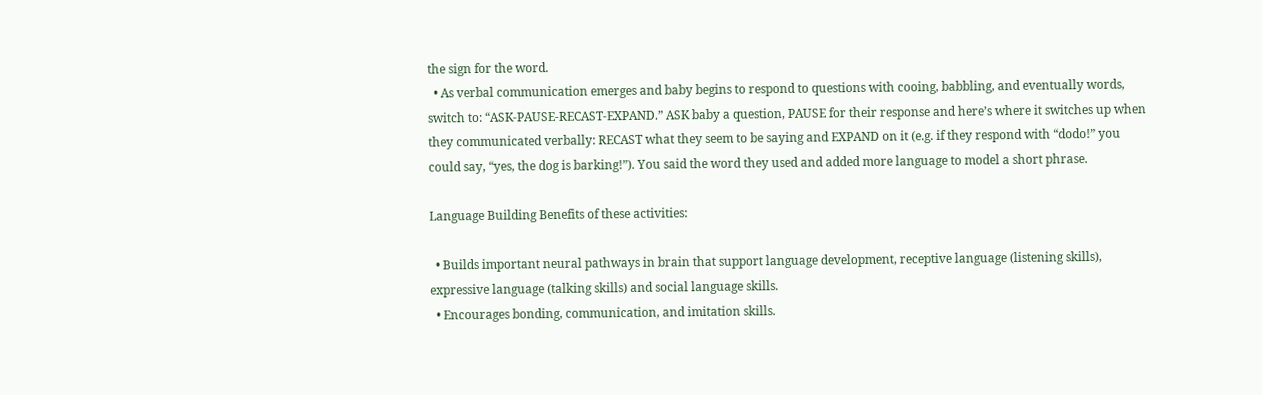the sign for the word.
  • As verbal communication emerges and baby begins to respond to questions with cooing, babbling, and eventually words, switch to: “ASK-PAUSE-RECAST-EXPAND.” ASK baby a question, PAUSE for their response and here’s where it switches up when they communicated verbally: RECAST what they seem to be saying and EXPAND on it (e.g. if they respond with “dodo!” you could say, “yes, the dog is barking!”). You said the word they used and added more language to model a short phrase.

Language Building Benefits of these activities:

  • Builds important neural pathways in brain that support language development, receptive language (listening skills), expressive language (talking skills) and social language skills.
  • Encourages bonding, communication, and imitation skills.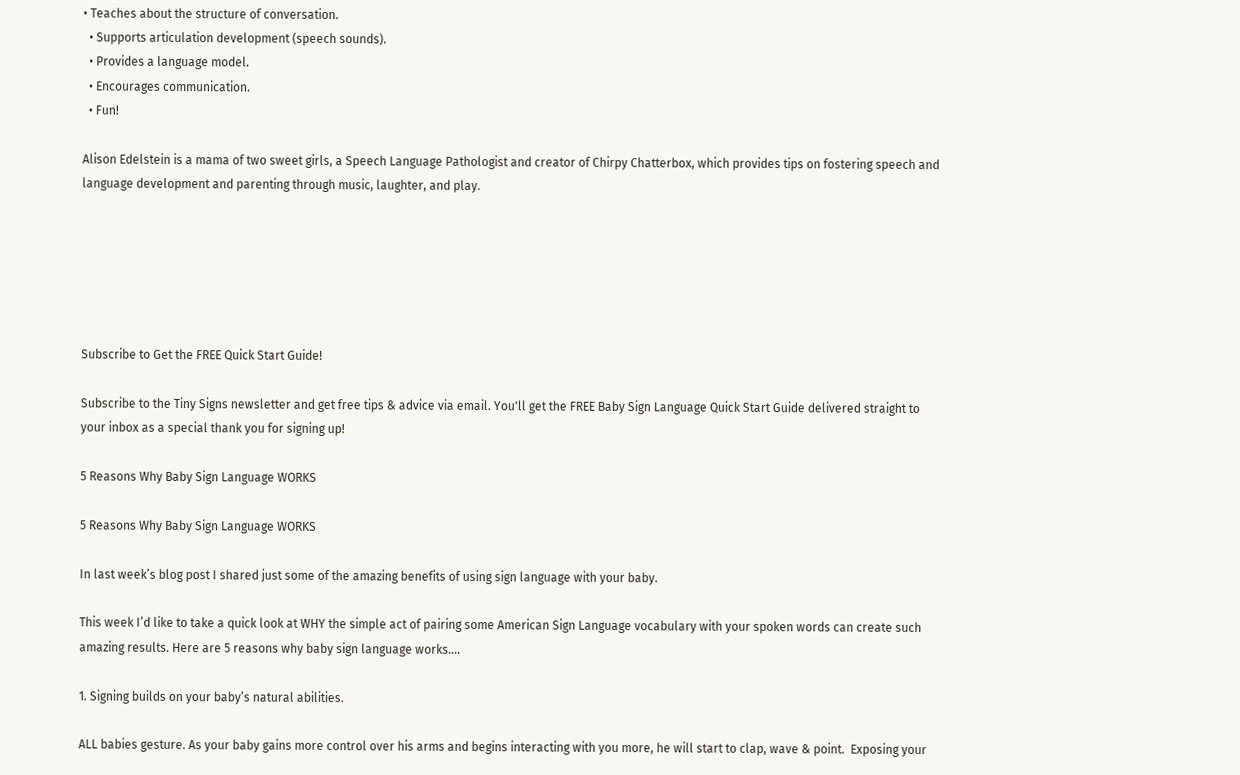• Teaches about the structure of conversation.
  • Supports articulation development (speech sounds).
  • Provides a language model.
  • Encourages communication.
  • Fun!

Alison Edelstein is a mama of two sweet girls, a Speech Language Pathologist and creator of Chirpy Chatterbox, which provides tips on fostering speech and language development and parenting through music, laughter, and play.






Subscribe to Get the FREE Quick Start Guide!

Subscribe to the Tiny Signs newsletter and get free tips & advice via email. You'll get the FREE Baby Sign Language Quick Start Guide delivered straight to your inbox as a special thank you for signing up!

5 Reasons Why Baby Sign Language WORKS

5 Reasons Why Baby Sign Language WORKS

In last week’s blog post I shared just some of the amazing benefits of using sign language with your baby.

This week I’d like to take a quick look at WHY the simple act of pairing some American Sign Language vocabulary with your spoken words can create such amazing results. Here are 5 reasons why baby sign language works….

1. Signing builds on your baby’s natural abilities.

ALL babies gesture. As your baby gains more control over his arms and begins interacting with you more, he will start to clap, wave & point.  Exposing your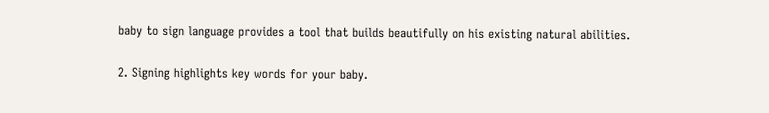baby to sign language provides a tool that builds beautifully on his existing natural abilities.

2. Signing highlights key words for your baby.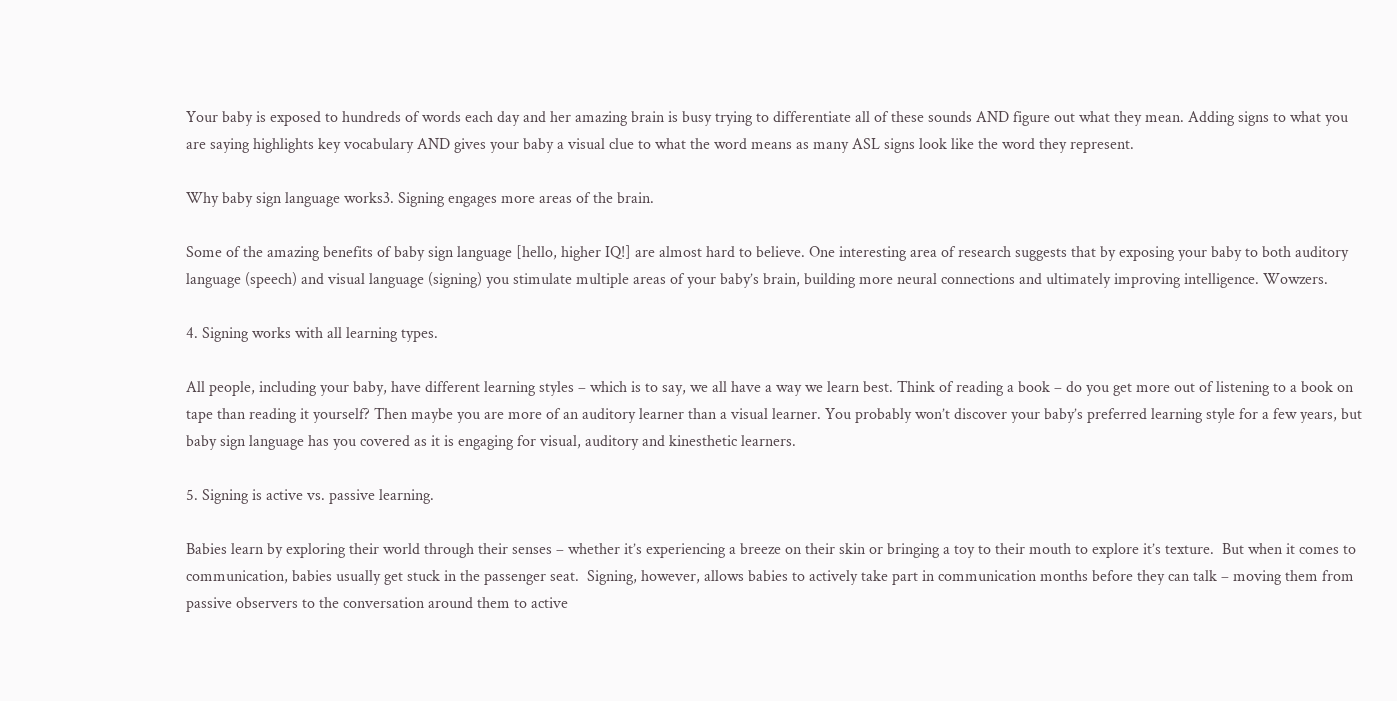Your baby is exposed to hundreds of words each day and her amazing brain is busy trying to differentiate all of these sounds AND figure out what they mean. Adding signs to what you are saying highlights key vocabulary AND gives your baby a visual clue to what the word means as many ASL signs look like the word they represent.

Why baby sign language works3. Signing engages more areas of the brain.

Some of the amazing benefits of baby sign language [hello, higher IQ!] are almost hard to believe. One interesting area of research suggests that by exposing your baby to both auditory language (speech) and visual language (signing) you stimulate multiple areas of your baby’s brain, building more neural connections and ultimately improving intelligence. Wowzers.

4. Signing works with all learning types.

All people, including your baby, have different learning styles – which is to say, we all have a way we learn best. Think of reading a book – do you get more out of listening to a book on tape than reading it yourself? Then maybe you are more of an auditory learner than a visual learner. You probably won’t discover your baby’s preferred learning style for a few years, but baby sign language has you covered as it is engaging for visual, auditory and kinesthetic learners.

5. Signing is active vs. passive learning.

Babies learn by exploring their world through their senses – whether it’s experiencing a breeze on their skin or bringing a toy to their mouth to explore it’s texture.  But when it comes to communication, babies usually get stuck in the passenger seat.  Signing, however, allows babies to actively take part in communication months before they can talk – moving them from passive observers to the conversation around them to active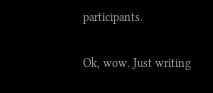participants.

Ok, wow. Just writing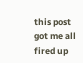this post got me all fired up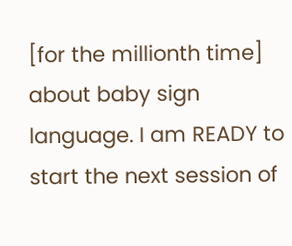[for the millionth time] about baby sign language. I am READY to start the next session of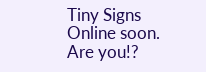Tiny Signs Online soon. Are you!?